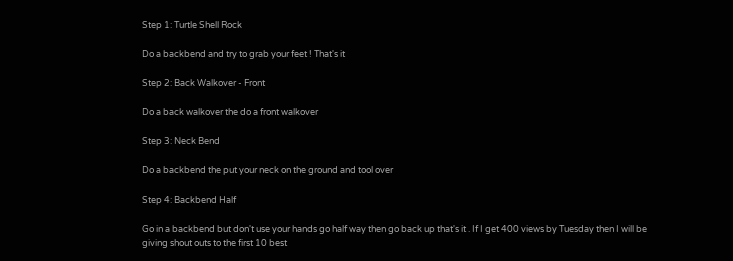Step 1: Turtle Shell Rock

Do a backbend and try to grab your feet ! That's it

Step 2: Back Walkover - Front

Do a back walkover the do a front walkover

Step 3: Neck Bend

Do a backbend the put your neck on the ground and tool over

Step 4: Backbend Half

Go in a backbend but don't use your hands go half way then go back up that's it . If I get 400 views by Tuesday then I will be giving shout outs to the first 10 best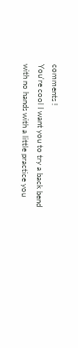comments !
You're cool I want you to try a back bend with no hands with a little practice you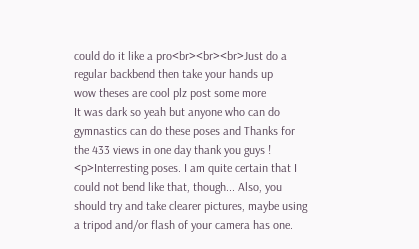could do it like a pro<br><br><br>Just do a regular backbend then take your hands up
wow theses are cool plz post some more
It was dark so yeah but anyone who can do gymnastics can do these poses and Thanks for the 433 views in one day thank you guys !
<p>Interresting poses. I am quite certain that I could not bend like that, though... Also, you should try and take clearer pictures, maybe using a tripod and/or flash of your camera has one.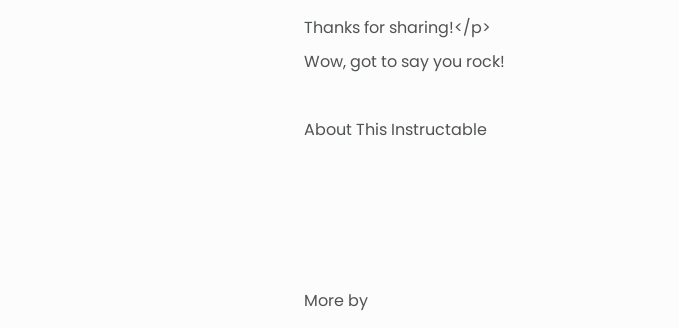Thanks for sharing!</p>
Wow, got to say you rock!

About This Instructable




More by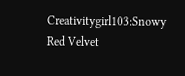Creativitygirl103:Snowy Red Velvet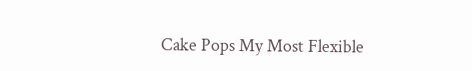Cake Pops My Most Flexible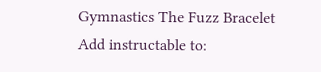Gymnastics The Fuzz Bracelet
Add instructable to: